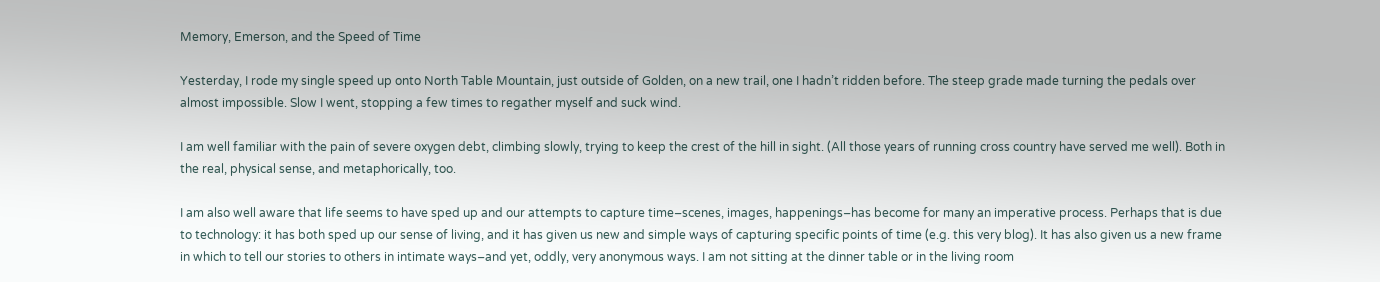Memory, Emerson, and the Speed of Time

Yesterday, I rode my single speed up onto North Table Mountain, just outside of Golden, on a new trail, one I hadn’t ridden before. The steep grade made turning the pedals over almost impossible. Slow I went, stopping a few times to regather myself and suck wind.

I am well familiar with the pain of severe oxygen debt, climbing slowly, trying to keep the crest of the hill in sight. (All those years of running cross country have served me well). Both in the real, physical sense, and metaphorically, too.

I am also well aware that life seems to have sped up and our attempts to capture time–scenes, images, happenings–has become for many an imperative process. Perhaps that is due to technology: it has both sped up our sense of living, and it has given us new and simple ways of capturing specific points of time (e.g. this very blog). It has also given us a new frame in which to tell our stories to others in intimate ways–and yet, oddly, very anonymous ways. I am not sitting at the dinner table or in the living room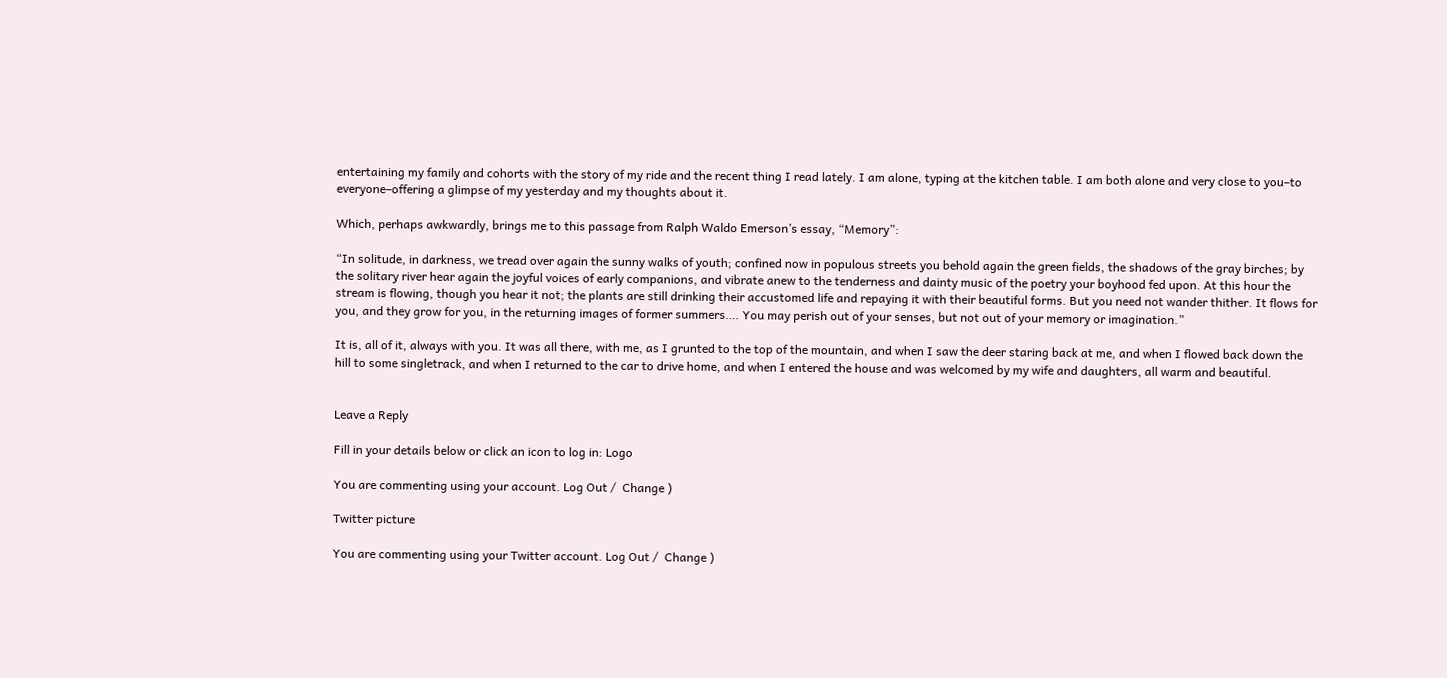entertaining my family and cohorts with the story of my ride and the recent thing I read lately. I am alone, typing at the kitchen table. I am both alone and very close to you–to everyone–offering a glimpse of my yesterday and my thoughts about it.

Which, perhaps awkwardly, brings me to this passage from Ralph Waldo Emerson’s essay, “Memory”:

“In solitude, in darkness, we tread over again the sunny walks of youth; confined now in populous streets you behold again the green fields, the shadows of the gray birches; by the solitary river hear again the joyful voices of early companions, and vibrate anew to the tenderness and dainty music of the poetry your boyhood fed upon. At this hour the stream is flowing, though you hear it not; the plants are still drinking their accustomed life and repaying it with their beautiful forms. But you need not wander thither. It flows for you, and they grow for you, in the returning images of former summers…. You may perish out of your senses, but not out of your memory or imagination.”

It is, all of it, always with you. It was all there, with me, as I grunted to the top of the mountain, and when I saw the deer staring back at me, and when I flowed back down the hill to some singletrack, and when I returned to the car to drive home, and when I entered the house and was welcomed by my wife and daughters, all warm and beautiful.


Leave a Reply

Fill in your details below or click an icon to log in: Logo

You are commenting using your account. Log Out /  Change )

Twitter picture

You are commenting using your Twitter account. Log Out /  Change )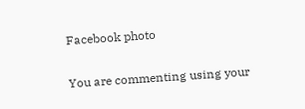Facebook photo

You are commenting using your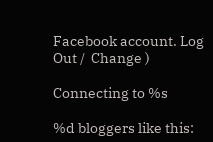Facebook account. Log Out /  Change )

Connecting to %s

%d bloggers like this: